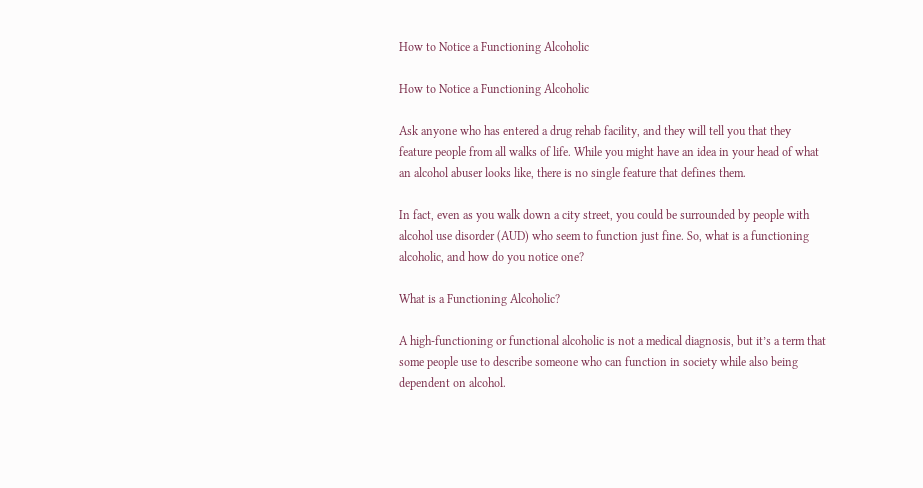How to Notice a Functioning Alcoholic

How to Notice a Functioning Alcoholic

Ask anyone who has entered a drug rehab facility, and they will tell you that they feature people from all walks of life. While you might have an idea in your head of what an alcohol abuser looks like, there is no single feature that defines them.

In fact, even as you walk down a city street, you could be surrounded by people with alcohol use disorder (AUD) who seem to function just fine. So, what is a functioning alcoholic, and how do you notice one?

What is a Functioning Alcoholic?

A high-functioning or functional alcoholic is not a medical diagnosis, but it’s a term that some people use to describe someone who can function in society while also being dependent on alcohol.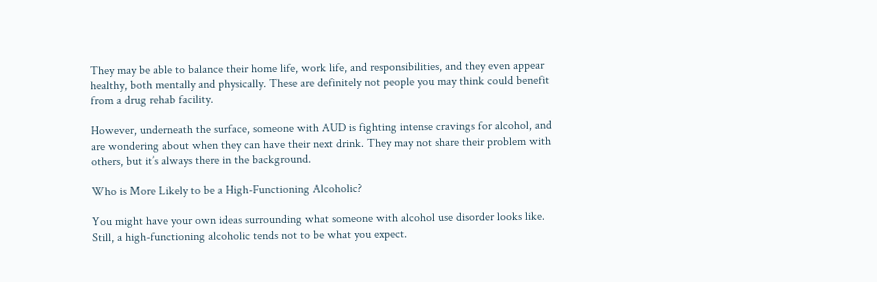They may be able to balance their home life, work life, and responsibilities, and they even appear healthy, both mentally and physically. These are definitely not people you may think could benefit from a drug rehab facility.

However, underneath the surface, someone with AUD is fighting intense cravings for alcohol, and are wondering about when they can have their next drink. They may not share their problem with others, but it’s always there in the background.

Who is More Likely to be a High-Functioning Alcoholic?

You might have your own ideas surrounding what someone with alcohol use disorder looks like. Still, a high-functioning alcoholic tends not to be what you expect.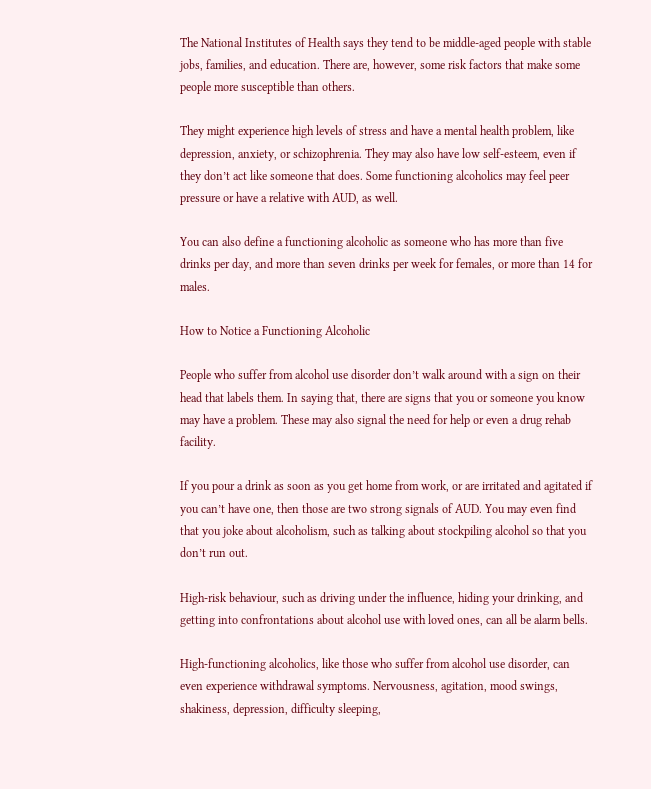The National Institutes of Health says they tend to be middle-aged people with stable jobs, families, and education. There are, however, some risk factors that make some people more susceptible than others.

They might experience high levels of stress and have a mental health problem, like depression, anxiety, or schizophrenia. They may also have low self-esteem, even if they don’t act like someone that does. Some functioning alcoholics may feel peer pressure or have a relative with AUD, as well.

You can also define a functioning alcoholic as someone who has more than five drinks per day, and more than seven drinks per week for females, or more than 14 for males.

How to Notice a Functioning Alcoholic

People who suffer from alcohol use disorder don’t walk around with a sign on their head that labels them. In saying that, there are signs that you or someone you know may have a problem. These may also signal the need for help or even a drug rehab facility.

If you pour a drink as soon as you get home from work, or are irritated and agitated if you can’t have one, then those are two strong signals of AUD. You may even find that you joke about alcoholism, such as talking about stockpiling alcohol so that you don’t run out.

High-risk behaviour, such as driving under the influence, hiding your drinking, and getting into confrontations about alcohol use with loved ones, can all be alarm bells.

High-functioning alcoholics, like those who suffer from alcohol use disorder, can even experience withdrawal symptoms. Nervousness, agitation, mood swings, shakiness, depression, difficulty sleeping,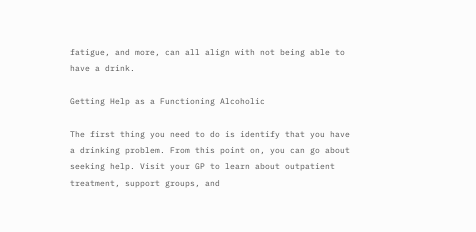fatigue, and more, can all align with not being able to have a drink.

Getting Help as a Functioning Alcoholic

The first thing you need to do is identify that you have a drinking problem. From this point on, you can go about seeking help. Visit your GP to learn about outpatient treatment, support groups, and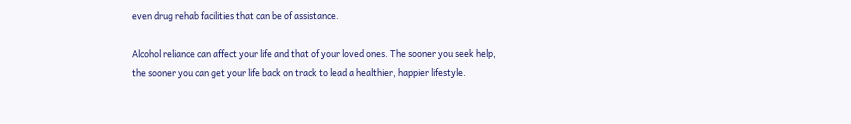even drug rehab facilities that can be of assistance.

Alcohol reliance can affect your life and that of your loved ones. The sooner you seek help, the sooner you can get your life back on track to lead a healthier, happier lifestyle.